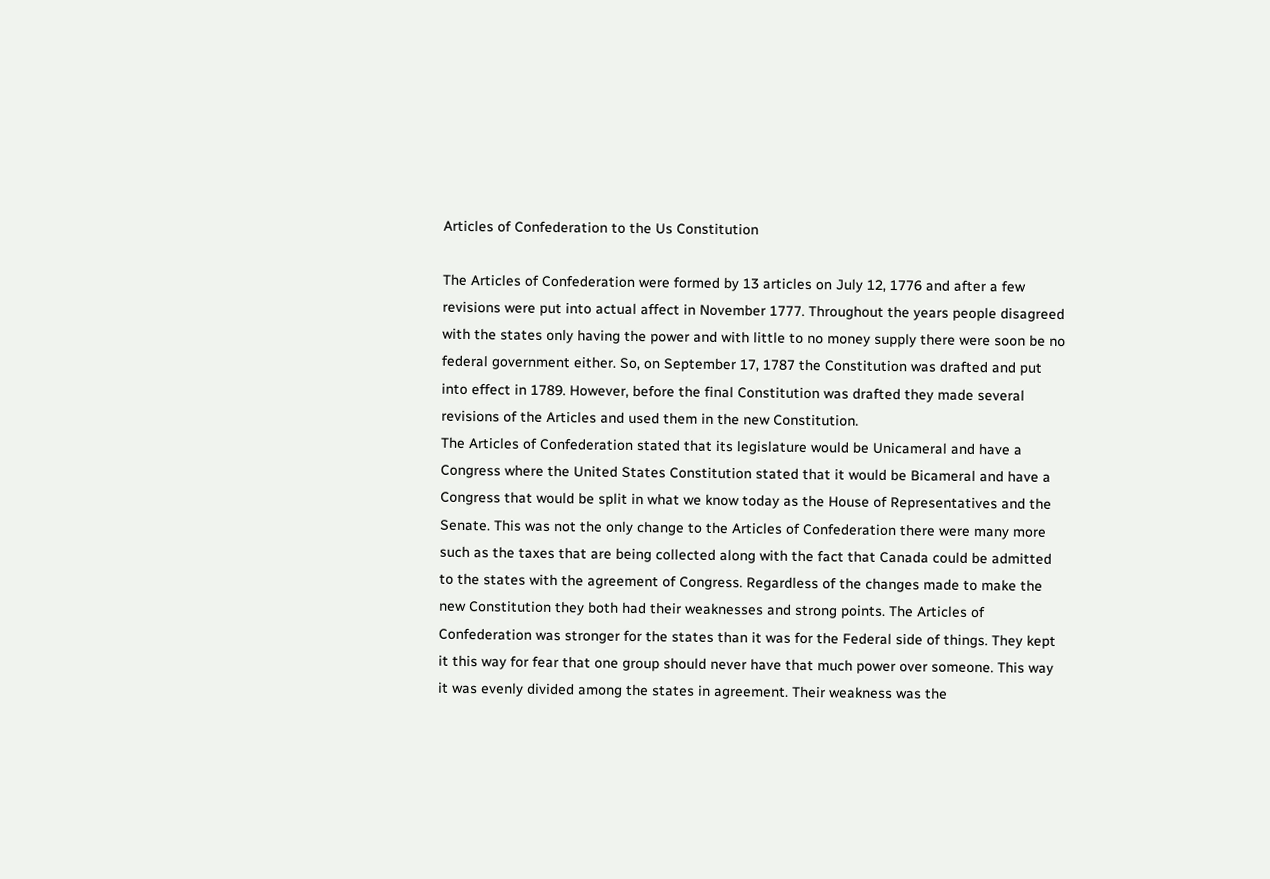Articles of Confederation to the Us Constitution

The Articles of Confederation were formed by 13 articles on July 12, 1776 and after a few revisions were put into actual affect in November 1777. Throughout the years people disagreed with the states only having the power and with little to no money supply there were soon be no federal government either. So, on September 17, 1787 the Constitution was drafted and put into effect in 1789. However, before the final Constitution was drafted they made several revisions of the Articles and used them in the new Constitution.
The Articles of Confederation stated that its legislature would be Unicameral and have a Congress where the United States Constitution stated that it would be Bicameral and have a Congress that would be split in what we know today as the House of Representatives and the Senate. This was not the only change to the Articles of Confederation there were many more such as the taxes that are being collected along with the fact that Canada could be admitted to the states with the agreement of Congress. Regardless of the changes made to make the new Constitution they both had their weaknesses and strong points. The Articles of Confederation was stronger for the states than it was for the Federal side of things. They kept it this way for fear that one group should never have that much power over someone. This way it was evenly divided among the states in agreement. Their weakness was the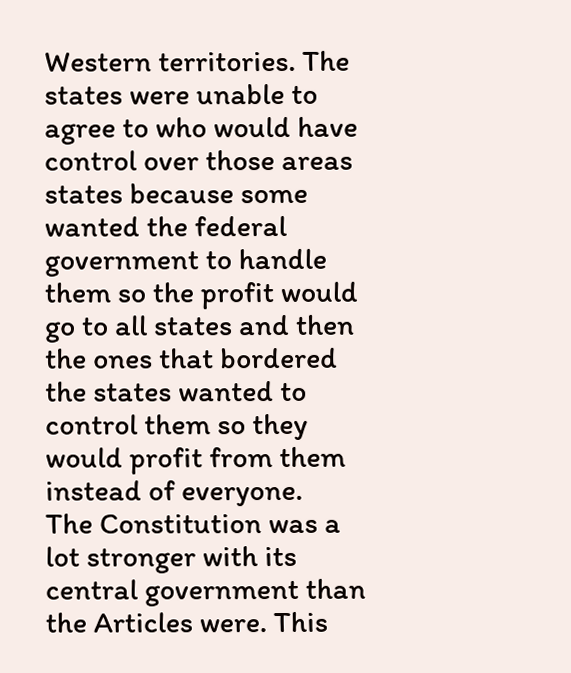Western territories. The states were unable to agree to who would have control over those areas states because some wanted the federal government to handle them so the profit would go to all states and then the ones that bordered the states wanted to control them so they would profit from them instead of everyone.
The Constitution was a lot stronger with its central government than the Articles were. This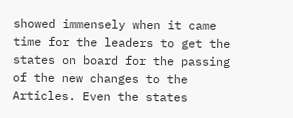showed immensely when it came time for the leaders to get the states on board for the passing of the new changes to the Articles. Even the states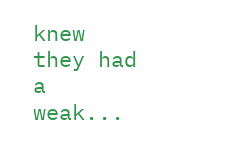knew they had a weak...